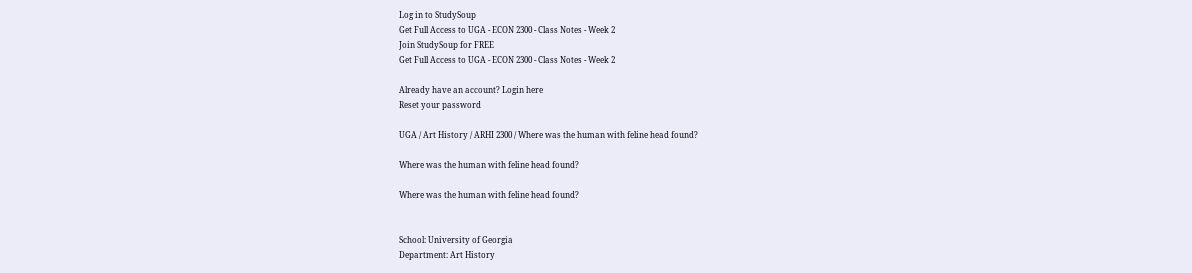Log in to StudySoup
Get Full Access to UGA - ECON 2300 - Class Notes - Week 2
Join StudySoup for FREE
Get Full Access to UGA - ECON 2300 - Class Notes - Week 2

Already have an account? Login here
Reset your password

UGA / Art History / ARHI 2300 / Where was the human with feline head found?

Where was the human with feline head found?

Where was the human with feline head found?


School: University of Georgia
Department: Art History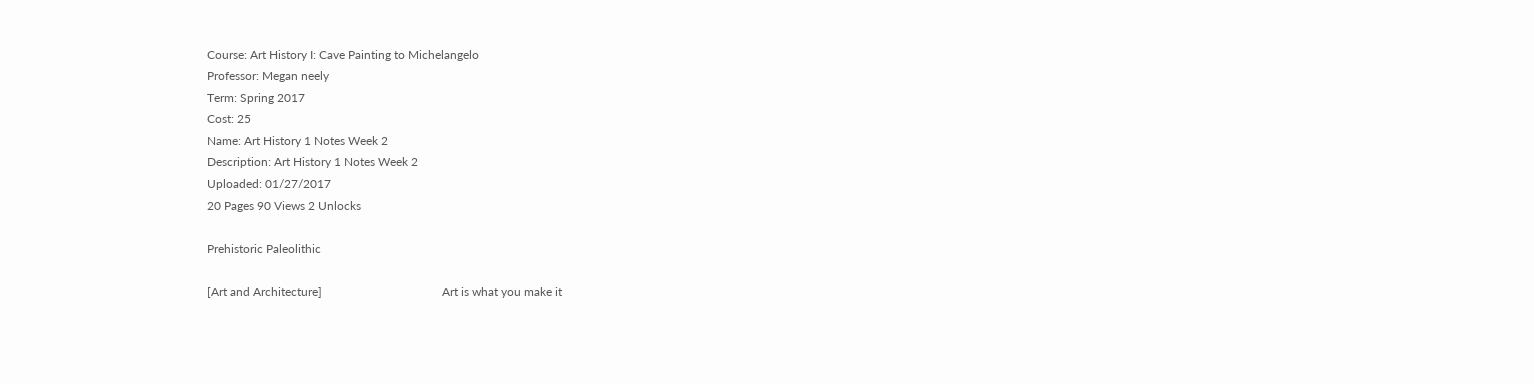Course: Art History I: Cave Painting to Michelangelo
Professor: Megan neely
Term: Spring 2017
Cost: 25
Name: Art History 1 Notes Week 2
Description: Art History 1 Notes Week 2
Uploaded: 01/27/2017
20 Pages 90 Views 2 Unlocks

Prehistoric Paleolithic

[Art and Architecture]                                        Art is what you make it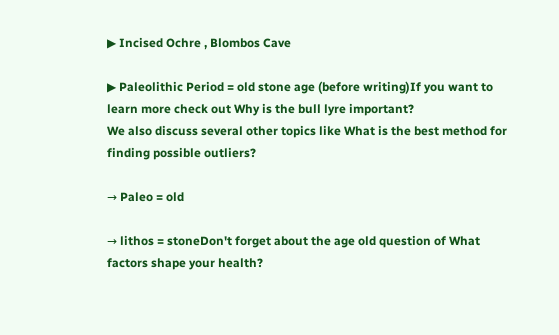▶ Incised Ochre , Blombos Cave

▶ Paleolithic Period = old stone age (before writing)If you want to learn more check out Why is the bull lyre important?
We also discuss several other topics like What is the best method for finding possible outliers?

→ Paleo = old

→ lithos = stoneDon't forget about the age old question of What factors shape your health?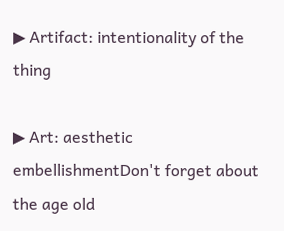▶ Artifact: intentionality of the thing

▶ Art: aesthetic embellishmentDon't forget about the age old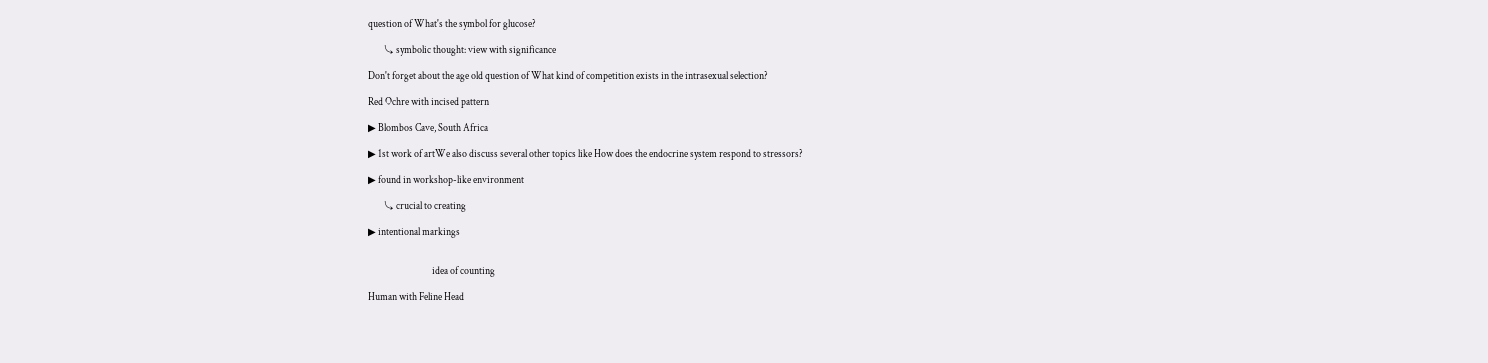question of What's the symbol for glucose?

        ⤷ symbolic thought: view with significance

Don't forget about the age old question of What kind of competition exists in the intrasexual selection?

Red Ochre with incised pattern

▶ Blombos Cave, South Africa

▶ 1st work of artWe also discuss several other topics like How does the endocrine system respond to stressors?

▶ found in workshop-like environment

        ⤷ crucial to creating

▶ intentional markings


                                idea of counting

Human with Feline Head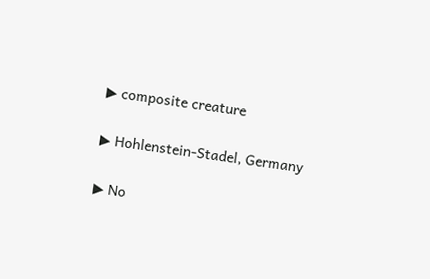▶ composite creature

▶ Hohlenstein-Stadel, Germany

▶ No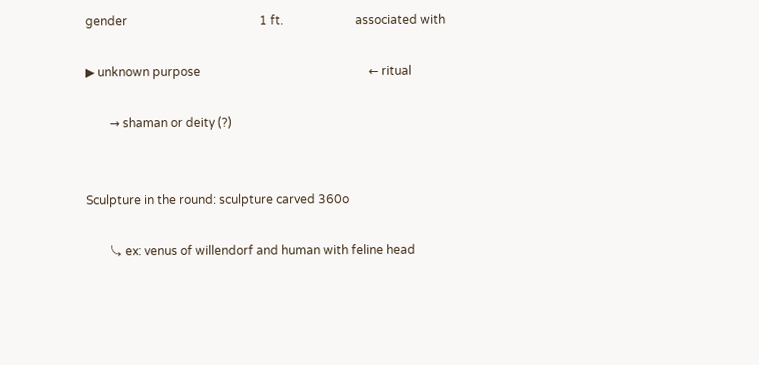gender                                            1 ft.                        associated with

▶ unknown purpose                                                        ← ritual

        → shaman or deity (?)


Sculpture in the round: sculpture carved 360o

        ⤷ ex: venus of willendorf and human with feline head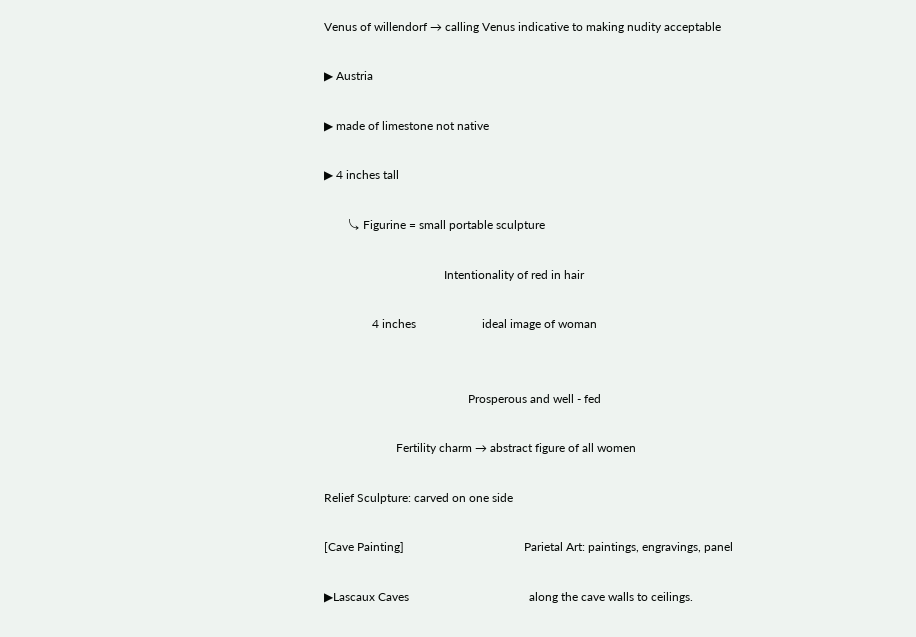Venus of willendorf → calling Venus indicative to making nudity acceptable

▶ Austria

▶ made of limestone not native

▶ 4 inches tall

        ⤷ Figurine = small portable sculpture

                                        Intentionality of red in hair

                4 inches                      ideal image of woman


                                                Prosperous and well - fed

                        Fertility charm → abstract figure of all women

Relief Sculpture: carved on one side

[Cave Painting]                                        Parietal Art: paintings, engravings, panel

▶Lascaux Caves                                        along the cave walls to ceilings.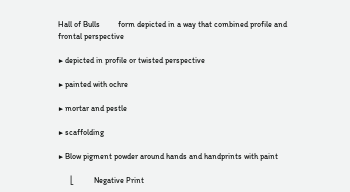Hall of Bulls         form depicted in a way that combined profile and frontal perspective

▶ depicted in profile or twisted perspective

▶ painted with ochre

▶ mortar and pestle

▶ scaffolding

▶ Blow pigment powder around hands and handprints with paint

      ⎣          Negative Print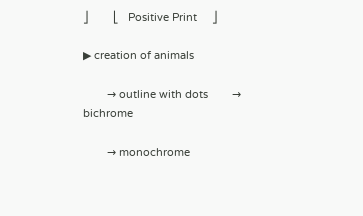⎦        ⎣   Positive Print     ⎦

▶ creation of animals

        → outline with dots        → bichrome

        → monochrome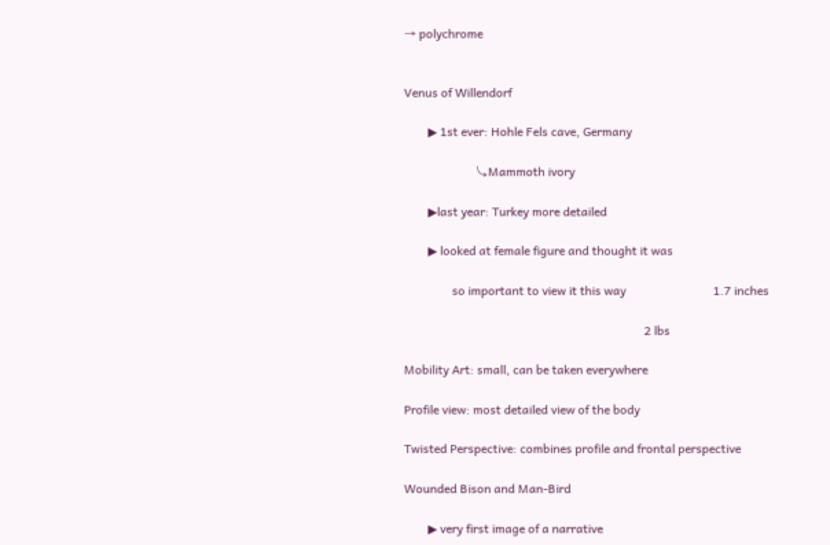→ polychrome


Venus of Willendorf

        ▶ 1st ever: Hohle Fels cave, Germany

                        ⤷Mammoth ivory

        ▶last year: Turkey more detailed

        ▶ looked at female figure and thought it was

                so important to view it this way                             1.7 inches

                                                                                2 lbs

Mobility Art: small, can be taken everywhere

Profile view: most detailed view of the body

Twisted Perspective: combines profile and frontal perspective

Wounded Bison and Man-Bird

        ▶ very first image of a narrative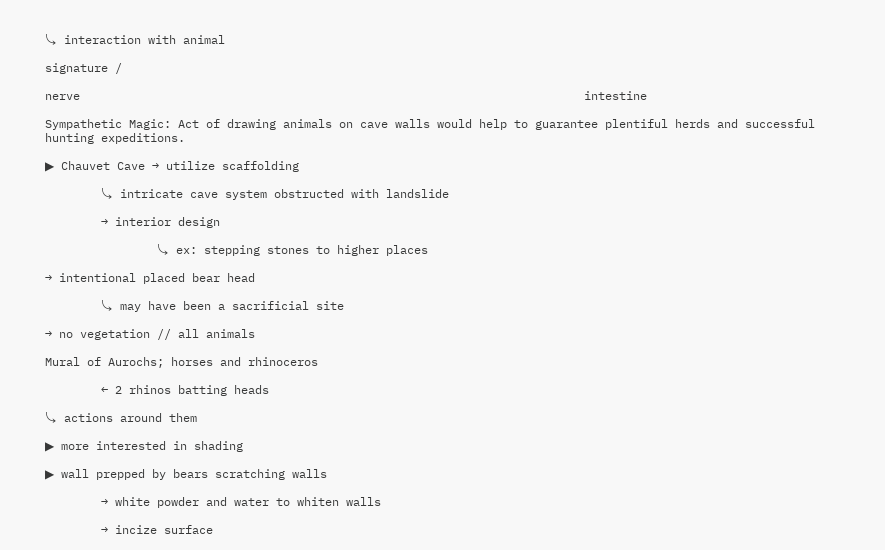⤷ interaction with animal

signature /

nerve                                                                        intestine

Sympathetic Magic: Act of drawing animals on cave walls would help to guarantee plentiful herds and successful hunting expeditions.

▶ Chauvet Cave → utilize scaffolding

        ⤷ intricate cave system obstructed with landslide

        → interior design

                ⤷ ex: stepping stones to higher places

→ intentional placed bear head

        ⤷ may have been a sacrificial site

→ no vegetation // all animals

Mural of Aurochs; horses and rhinoceros

        ← 2 rhinos batting heads

⤷ actions around them

▶ more interested in shading

▶ wall prepped by bears scratching walls

        → white powder and water to whiten walls

        → incize surface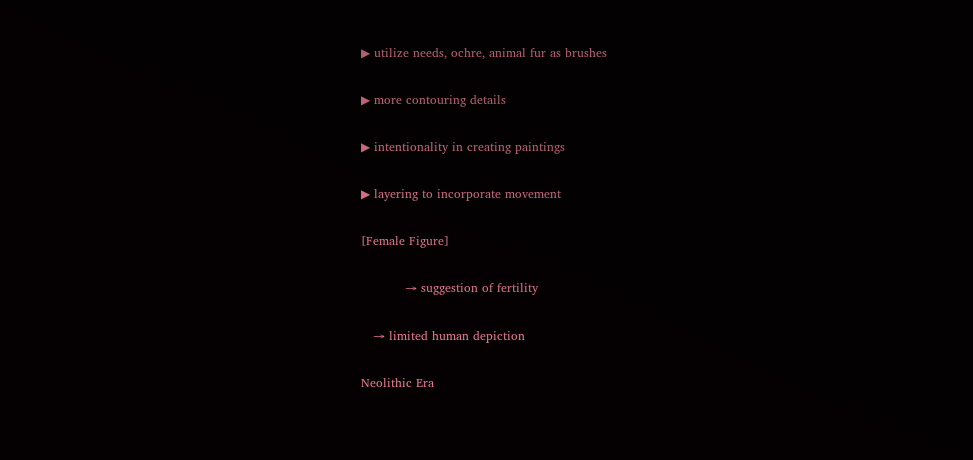▶ utilize needs, ochre, animal fur as brushes

▶ more contouring details

▶ intentionality in creating paintings

▶ layering to incorporate movement

[Female Figure]

           → suggestion of fertility

   → limited human depiction

Neolithic Era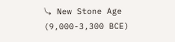⤷ New Stone Age (9,000-3,300 BCE)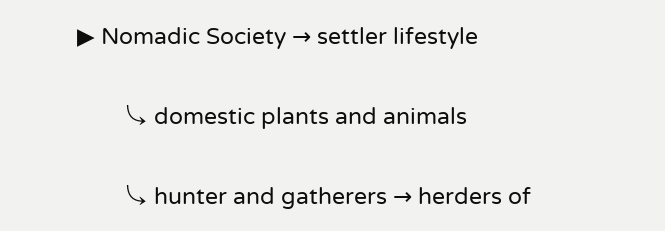▶ Nomadic Society → settler lifestyle

        ⤷ domestic plants and animals

        ⤷ hunter and gatherers → herders of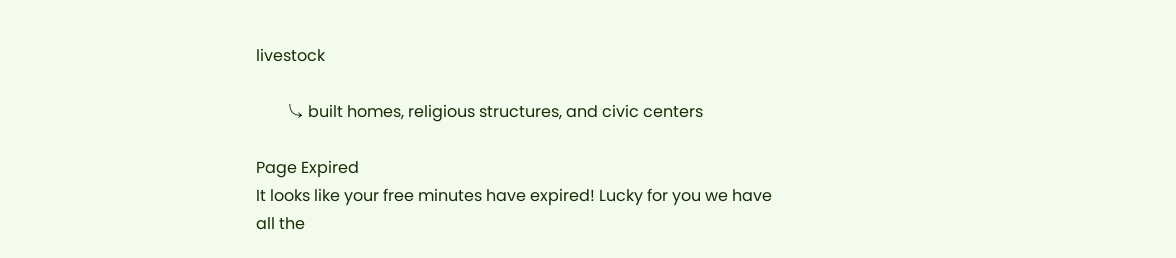livestock

        ⤷ built homes, religious structures, and civic centers

Page Expired
It looks like your free minutes have expired! Lucky for you we have all the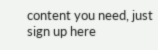content you need, just sign up here